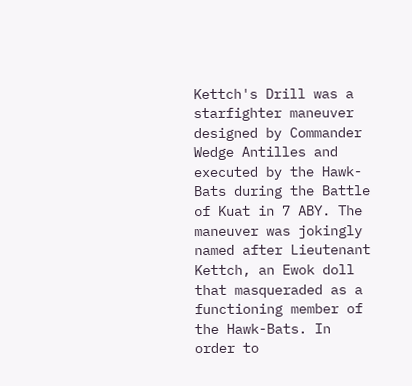Kettch's Drill was a starfighter maneuver designed by Commander Wedge Antilles and executed by the Hawk-Bats during the Battle of Kuat in 7 ABY. The maneuver was jokingly named after Lieutenant Kettch, an Ewok doll that masqueraded as a functioning member of the Hawk-Bats. In order to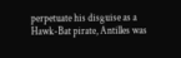perpetuate his disguise as a Hawk-Bat pirate, Antilles was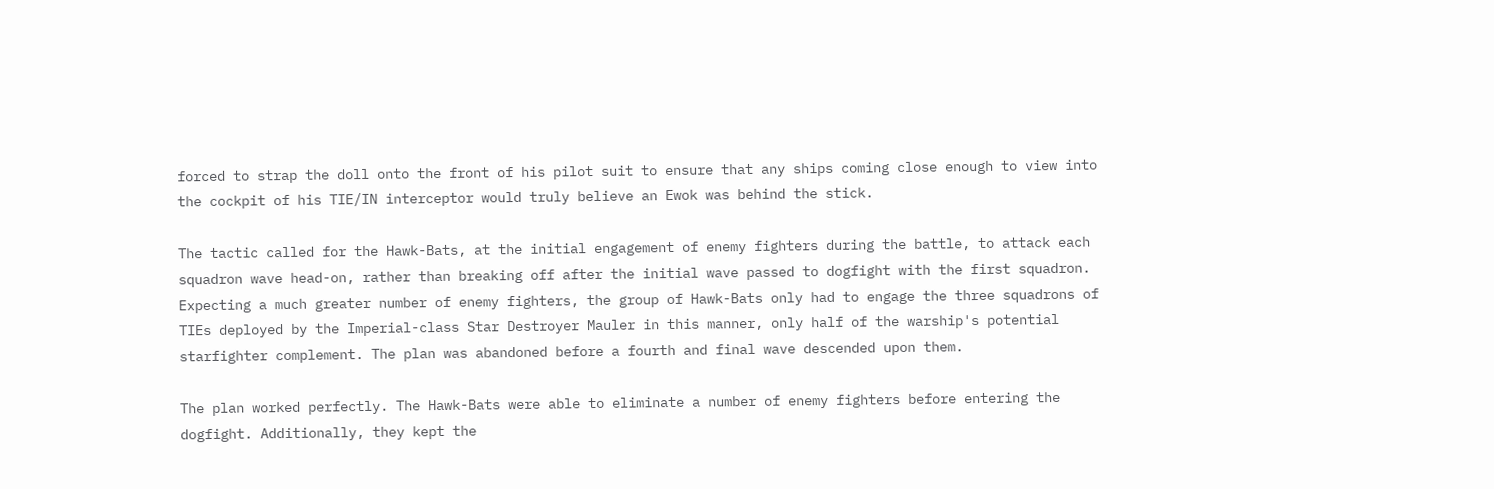forced to strap the doll onto the front of his pilot suit to ensure that any ships coming close enough to view into the cockpit of his TIE/IN interceptor would truly believe an Ewok was behind the stick.

The tactic called for the Hawk-Bats, at the initial engagement of enemy fighters during the battle, to attack each squadron wave head-on, rather than breaking off after the initial wave passed to dogfight with the first squadron. Expecting a much greater number of enemy fighters, the group of Hawk-Bats only had to engage the three squadrons of TIEs deployed by the Imperial-class Star Destroyer Mauler in this manner, only half of the warship's potential starfighter complement. The plan was abandoned before a fourth and final wave descended upon them.

The plan worked perfectly. The Hawk-Bats were able to eliminate a number of enemy fighters before entering the dogfight. Additionally, they kept the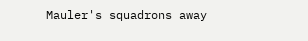Mauler's squadrons away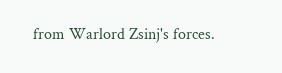from Warlord Zsinj's forces.